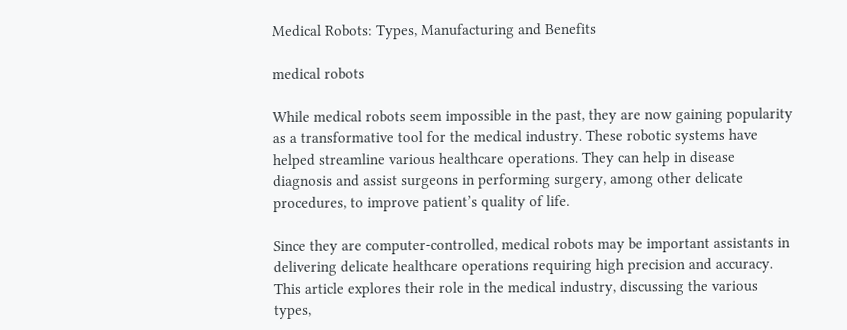Medical Robots: Types, Manufacturing and Benefits

medical robots

While medical robots seem impossible in the past, they are now gaining popularity as a transformative tool for the medical industry. These robotic systems have helped streamline various healthcare operations. They can help in disease diagnosis and assist surgeons in performing surgery, among other delicate procedures, to improve patient’s quality of life.

Since they are computer-controlled, medical robots may be important assistants in delivering delicate healthcare operations requiring high precision and accuracy. This article explores their role in the medical industry, discussing the various types,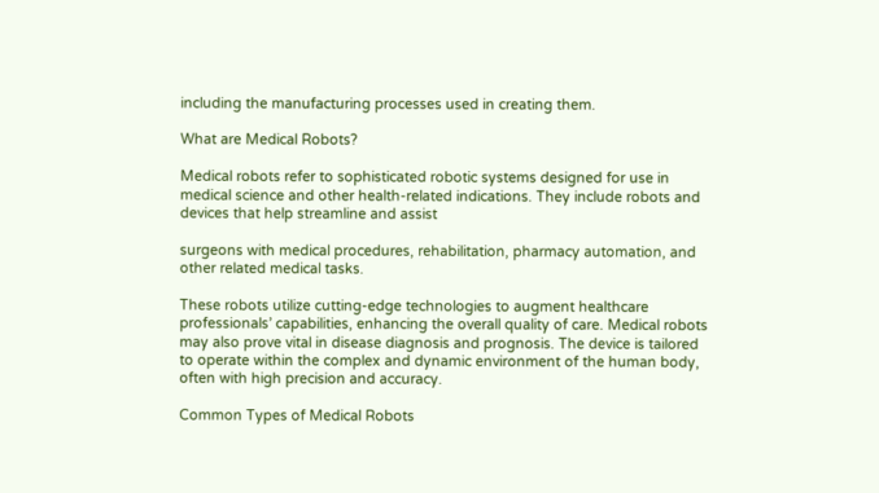including the manufacturing processes used in creating them.

What are Medical Robots?

Medical robots refer to sophisticated robotic systems designed for use in medical science and other health-related indications. They include robots and devices that help streamline and assist

surgeons with medical procedures, rehabilitation, pharmacy automation, and other related medical tasks.

These robots utilize cutting-edge technologies to augment healthcare professionals’ capabilities, enhancing the overall quality of care. Medical robots may also prove vital in disease diagnosis and prognosis. The device is tailored to operate within the complex and dynamic environment of the human body, often with high precision and accuracy.

Common Types of Medical Robots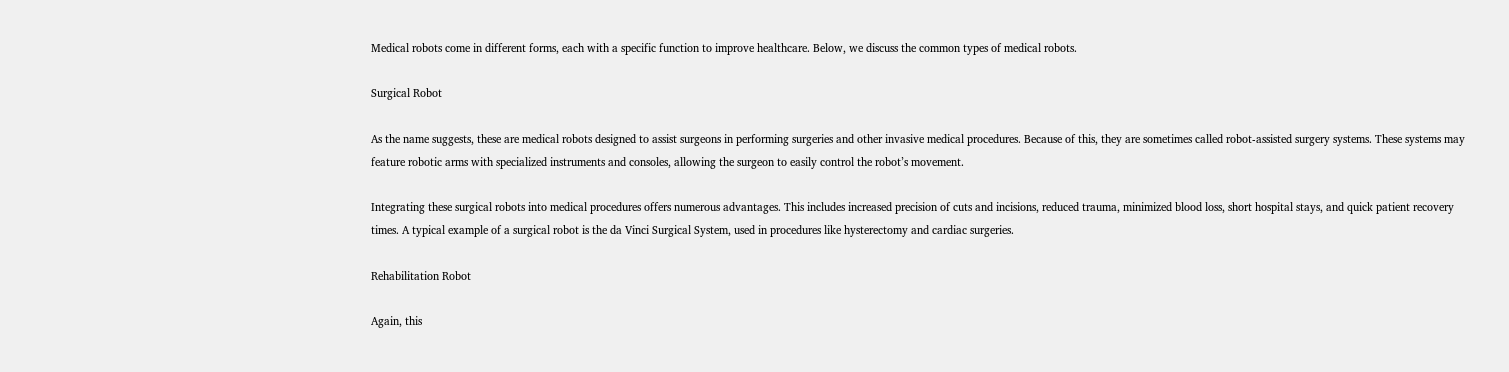Medical robots come in different forms, each with a specific function to improve healthcare. Below, we discuss the common types of medical robots.

Surgical Robot

As the name suggests, these are medical robots designed to assist surgeons in performing surgeries and other invasive medical procedures. Because of this, they are sometimes called robot-assisted surgery systems. These systems may feature robotic arms with specialized instruments and consoles, allowing the surgeon to easily control the robot’s movement.

Integrating these surgical robots into medical procedures offers numerous advantages. This includes increased precision of cuts and incisions, reduced trauma, minimized blood loss, short hospital stays, and quick patient recovery times. A typical example of a surgical robot is the da Vinci Surgical System, used in procedures like hysterectomy and cardiac surgeries.

Rehabilitation Robot

Again, this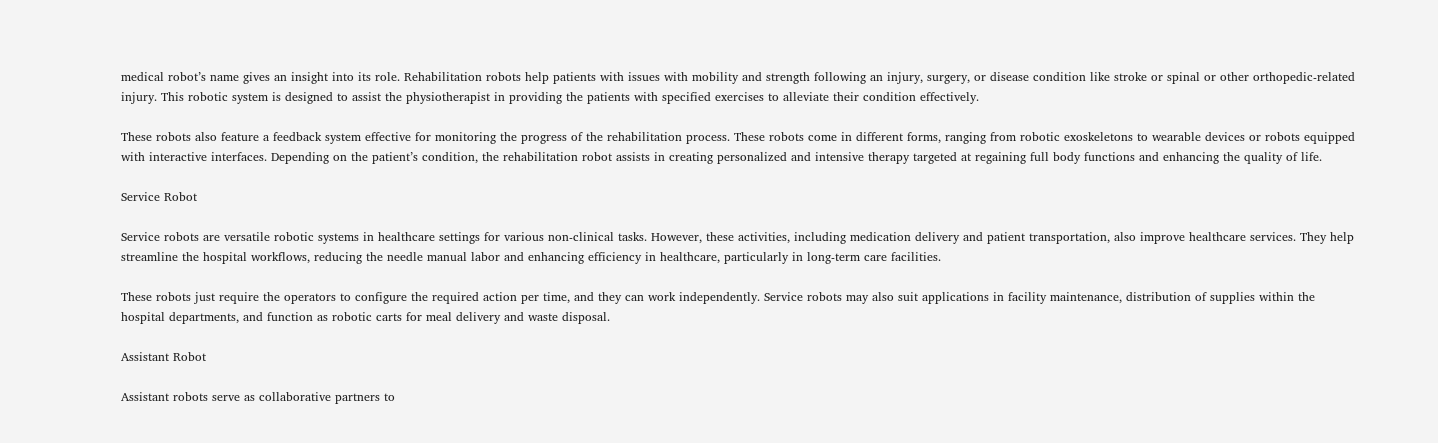medical robot’s name gives an insight into its role. Rehabilitation robots help patients with issues with mobility and strength following an injury, surgery, or disease condition like stroke or spinal or other orthopedic-related injury. This robotic system is designed to assist the physiotherapist in providing the patients with specified exercises to alleviate their condition effectively.

These robots also feature a feedback system effective for monitoring the progress of the rehabilitation process. These robots come in different forms, ranging from robotic exoskeletons to wearable devices or robots equipped with interactive interfaces. Depending on the patient’s condition, the rehabilitation robot assists in creating personalized and intensive therapy targeted at regaining full body functions and enhancing the quality of life.

Service Robot

Service robots are versatile robotic systems in healthcare settings for various non-clinical tasks. However, these activities, including medication delivery and patient transportation, also improve healthcare services. They help streamline the hospital workflows, reducing the needle manual labor and enhancing efficiency in healthcare, particularly in long-term care facilities.

These robots just require the operators to configure the required action per time, and they can work independently. Service robots may also suit applications in facility maintenance, distribution of supplies within the hospital departments, and function as robotic carts for meal delivery and waste disposal.

Assistant Robot

Assistant robots serve as collaborative partners to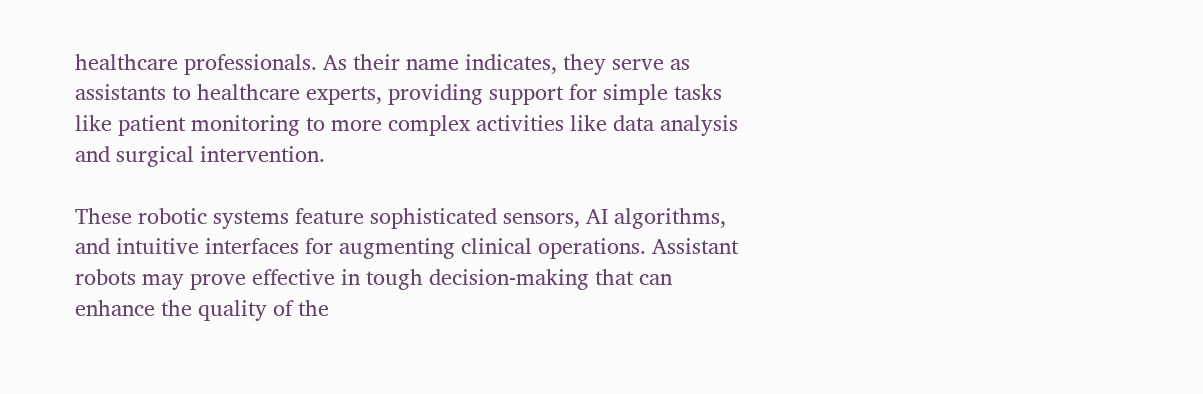healthcare professionals. As their name indicates, they serve as assistants to healthcare experts, providing support for simple tasks like patient monitoring to more complex activities like data analysis and surgical intervention.

These robotic systems feature sophisticated sensors, AI algorithms, and intuitive interfaces for augmenting clinical operations. Assistant robots may prove effective in tough decision-making that can enhance the quality of the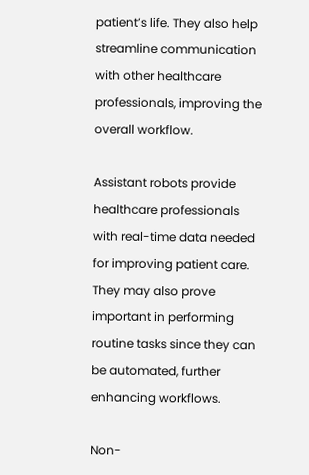patient’s life. They also help streamline communication with other healthcare professionals, improving the overall workflow.

Assistant robots provide healthcare professionals with real-time data needed for improving patient care. They may also prove important in performing routine tasks since they can be automated, further enhancing workflows.

Non-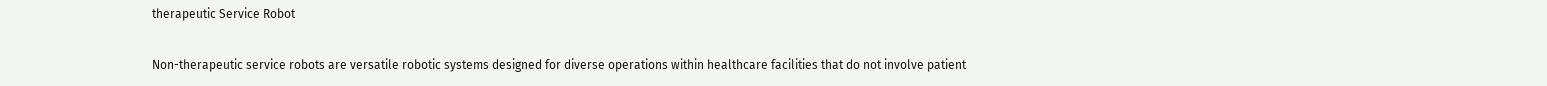therapeutic Service Robot

Non-therapeutic service robots are versatile robotic systems designed for diverse operations within healthcare facilities that do not involve patient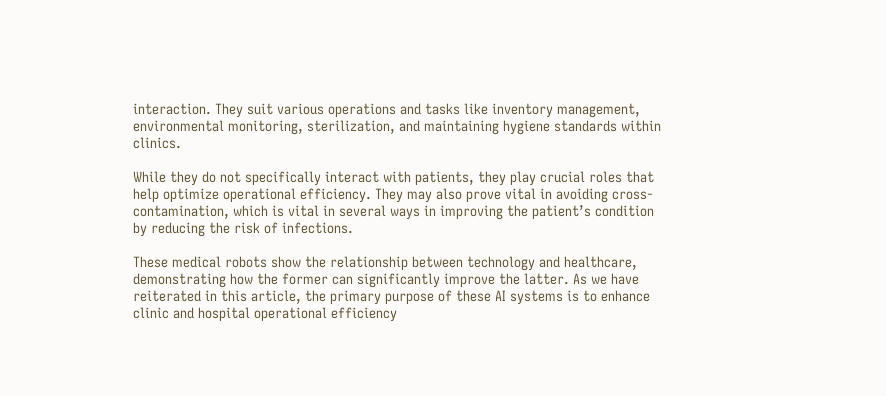interaction. They suit various operations and tasks like inventory management, environmental monitoring, sterilization, and maintaining hygiene standards within clinics.

While they do not specifically interact with patients, they play crucial roles that help optimize operational efficiency. They may also prove vital in avoiding cross-contamination, which is vital in several ways in improving the patient’s condition by reducing the risk of infections.

These medical robots show the relationship between technology and healthcare, demonstrating how the former can significantly improve the latter. As we have reiterated in this article, the primary purpose of these AI systems is to enhance clinic and hospital operational efficiency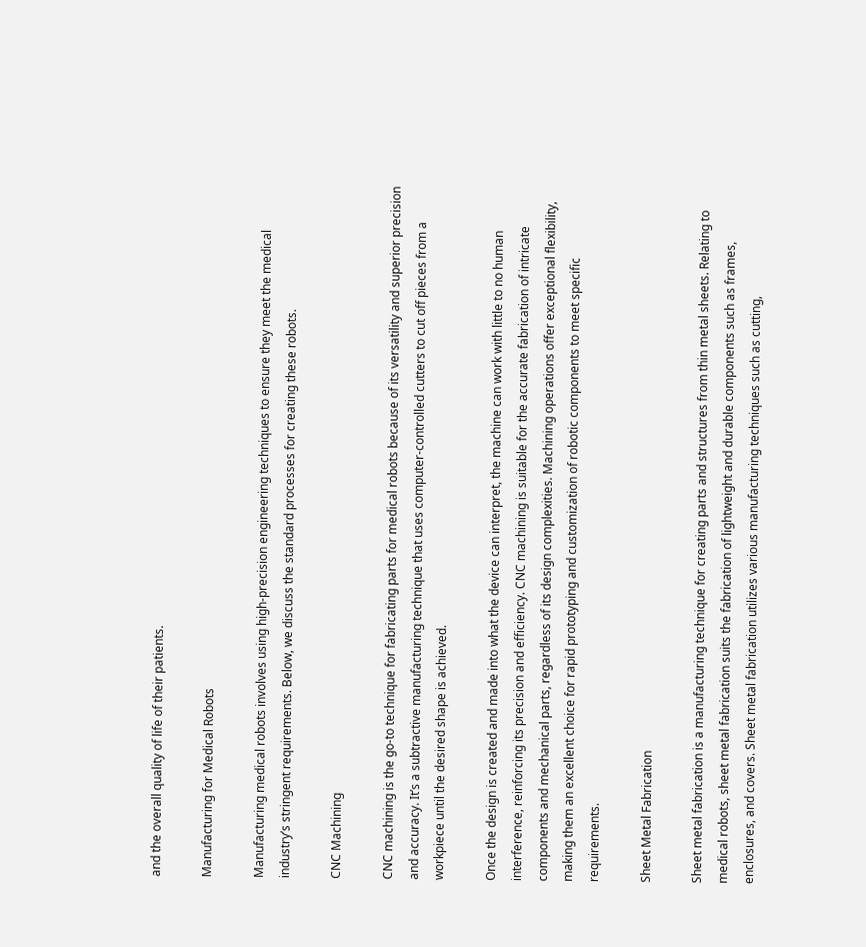and the overall quality of life of their patients.

Manufacturing for Medical Robots

Manufacturing medical robots involves using high-precision engineering techniques to ensure they meet the medical industry’s stringent requirements. Below, we discuss the standard processes for creating these robots.

CNC Machining

CNC machining is the go-to technique for fabricating parts for medical robots because of its versatility and superior precision and accuracy. It’s a subtractive manufacturing technique that uses computer-controlled cutters to cut off pieces from a workpiece until the desired shape is achieved.

Once the design is created and made into what the device can interpret, the machine can work with little to no human interference, reinforcing its precision and efficiency. CNC machining is suitable for the accurate fabrication of intricate components and mechanical parts, regardless of its design complexities. Machining operations offer exceptional flexibility, making them an excellent choice for rapid prototyping and customization of robotic components to meet specific requirements.

Sheet Metal Fabrication

Sheet metal fabrication is a manufacturing technique for creating parts and structures from thin metal sheets. Relating to medical robots, sheet metal fabrication suits the fabrication of lightweight and durable components such as frames, enclosures, and covers. Sheet metal fabrication utilizes various manufacturing techniques such as cutting,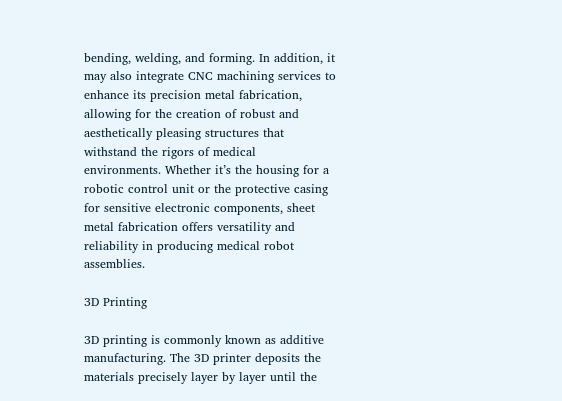bending, welding, and forming. In addition, it may also integrate CNC machining services to enhance its precision metal fabrication, allowing for the creation of robust and aesthetically pleasing structures that withstand the rigors of medical environments. Whether it’s the housing for a robotic control unit or the protective casing for sensitive electronic components, sheet metal fabrication offers versatility and reliability in producing medical robot assemblies.

3D Printing

3D printing is commonly known as additive manufacturing. The 3D printer deposits the materials precisely layer by layer until the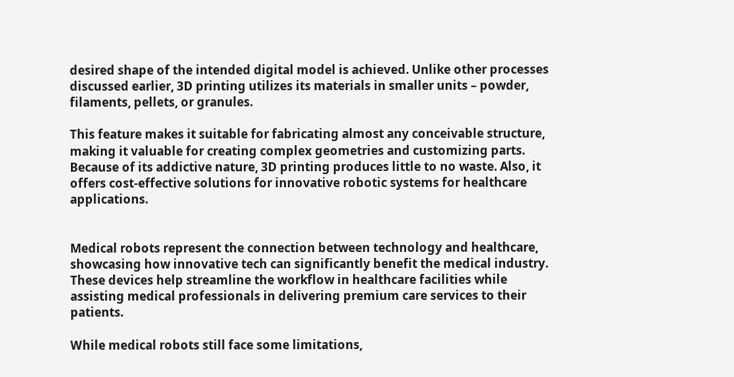desired shape of the intended digital model is achieved. Unlike other processes discussed earlier, 3D printing utilizes its materials in smaller units – powder, filaments, pellets, or granules.

This feature makes it suitable for fabricating almost any conceivable structure, making it valuable for creating complex geometries and customizing parts. Because of its addictive nature, 3D printing produces little to no waste. Also, it offers cost-effective solutions for innovative robotic systems for healthcare applications.


Medical robots represent the connection between technology and healthcare, showcasing how innovative tech can significantly benefit the medical industry. These devices help streamline the workflow in healthcare facilities while assisting medical professionals in delivering premium care services to their patients.

While medical robots still face some limitations,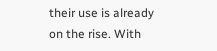their use is already on the rise. With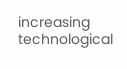increasing technological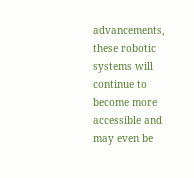advancements, these robotic systems will continue to become more accessible and may even be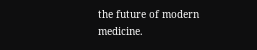the future of modern medicine.